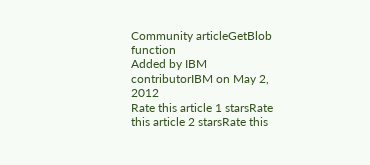Community articleGetBlob function
Added by IBM contributorIBM on May 2, 2012
Rate this article 1 starsRate this article 2 starsRate this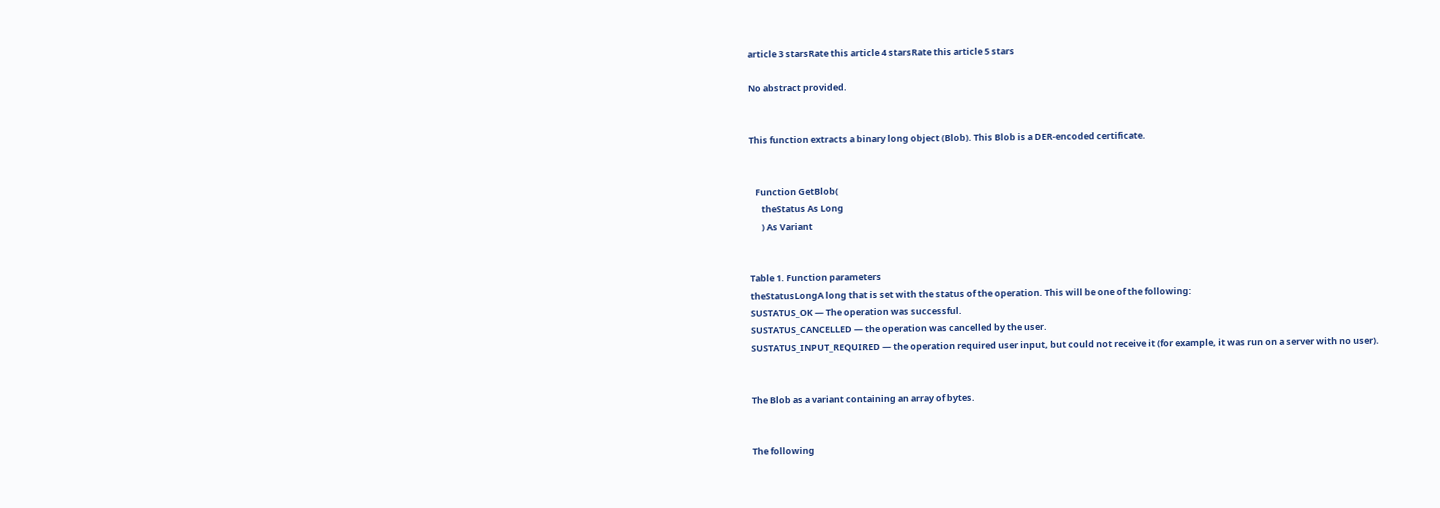article 3 starsRate this article 4 starsRate this article 5 stars

No abstract provided.


This function extracts a binary long object (Blob). This Blob is a DER-encoded certificate.


   Function GetBlob(
      theStatus As Long
      ) As Variant


Table 1. Function parameters
theStatusLongA long that is set with the status of the operation. This will be one of the following:
SUSTATUS_OK — The operation was successful.
SUSTATUS_CANCELLED — the operation was cancelled by the user.
SUSTATUS_INPUT_REQUIRED — the operation required user input, but could not receive it (for example, it was run on a server with no user).


The Blob as a variant containing an array of bytes.


The following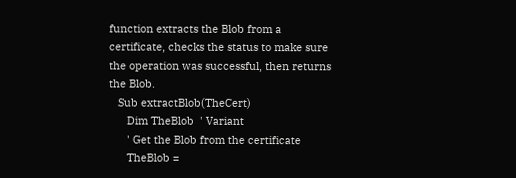function extracts the Blob from a certificate, checks the status to make sure the operation was successful, then returns the Blob.
   Sub extractBlob(TheCert)
      Dim TheBlob  ' Variant
      ' Get the Blob from the certificate
      TheBlob =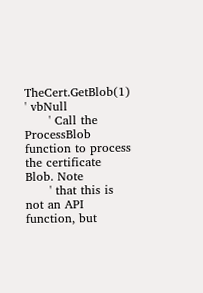TheCert.GetBlob(1) ' vbNull
      ' Call the ProcessBlob function to process the certificate Blob. Note
      ' that this is not an API function, but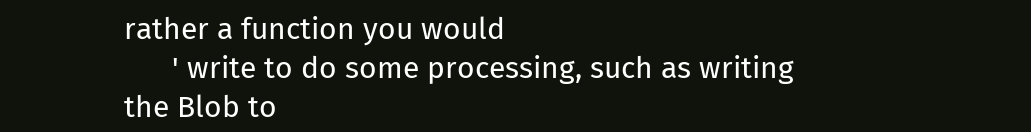rather a function you would
      ' write to do some processing, such as writing the Blob to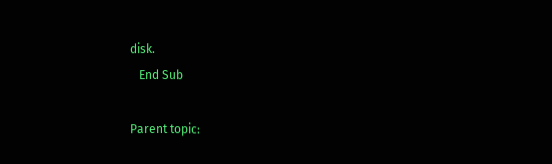disk.
   End Sub

Parent topic: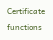Certificate functions